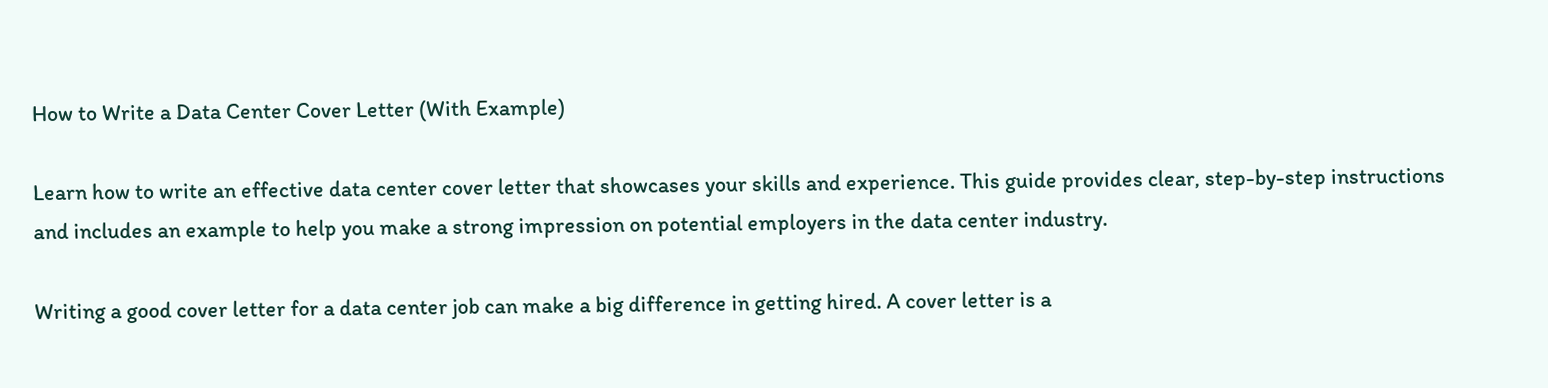How to Write a Data Center Cover Letter (With Example)

Learn how to write an effective data center cover letter that showcases your skills and experience. This guide provides clear, step-by-step instructions and includes an example to help you make a strong impression on potential employers in the data center industry.

Writing a good cover letter for a data center job can make a big difference in getting hired. A cover letter is a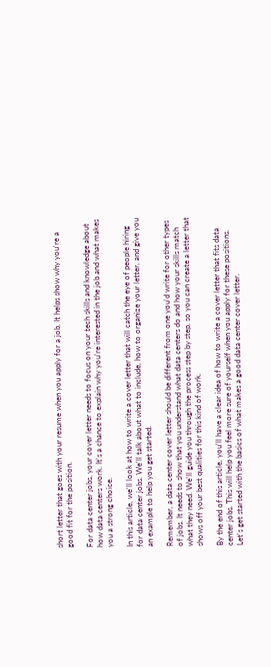short letter that goes with your resume when you apply for a job. It helps show why you're a good fit for the position.

For data center jobs, your cover letter needs to focus on your tech skills and knowledge about how data centers work. It's a chance to explain why you're interested in the job and what makes you a strong choice.

In this article, we'll look at how to write a cover letter that will catch the eye of people hiring for data center jobs. We'll talk about what to include, how to organize your letter, and give you an example to help you get started.

Remember, a data center cover letter should be different from one you'd write for other types of jobs. It needs to show that you understand what data centers do and how your skills match what they need. We'll guide you through the process step by step, so you can create a letter that shows off your best qualities for this kind of work.

By the end of this article, you'll have a clear idea of how to write a cover letter that fits data center jobs. This will help you feel more sure of yourself when you apply for these positions. Let's get started with the basics of what makes a good data center cover letter.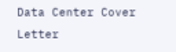Data Center Cover Letter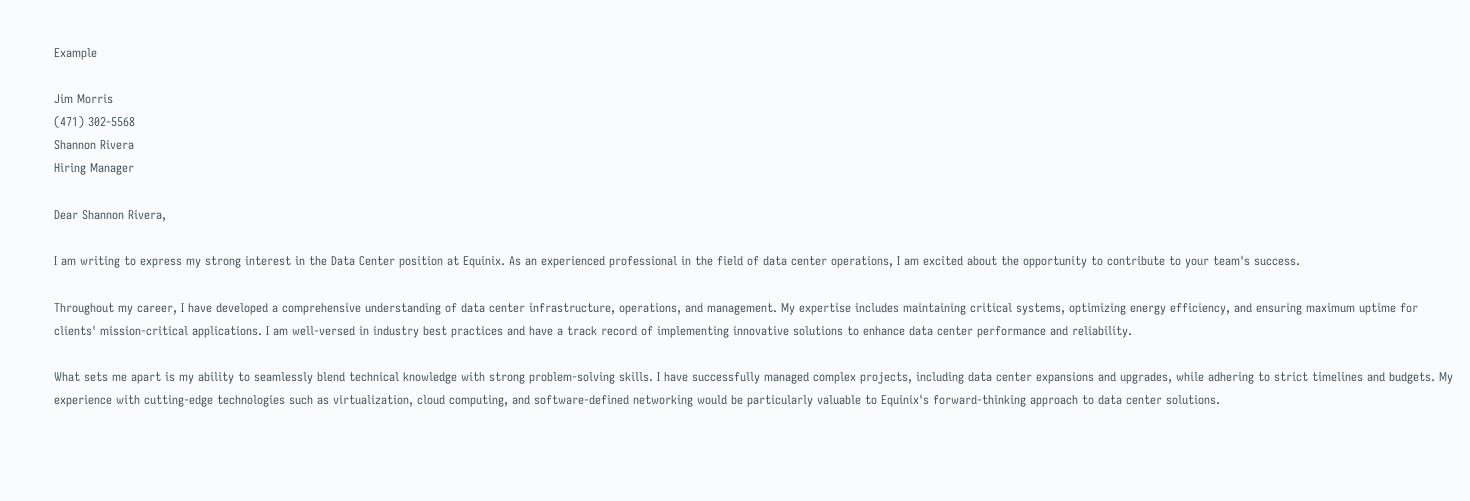Example

Jim Morris
(471) 302-5568
Shannon Rivera
Hiring Manager

Dear Shannon Rivera,

I am writing to express my strong interest in the Data Center position at Equinix. As an experienced professional in the field of data center operations, I am excited about the opportunity to contribute to your team's success.

Throughout my career, I have developed a comprehensive understanding of data center infrastructure, operations, and management. My expertise includes maintaining critical systems, optimizing energy efficiency, and ensuring maximum uptime for clients' mission-critical applications. I am well-versed in industry best practices and have a track record of implementing innovative solutions to enhance data center performance and reliability.

What sets me apart is my ability to seamlessly blend technical knowledge with strong problem-solving skills. I have successfully managed complex projects, including data center expansions and upgrades, while adhering to strict timelines and budgets. My experience with cutting-edge technologies such as virtualization, cloud computing, and software-defined networking would be particularly valuable to Equinix's forward-thinking approach to data center solutions.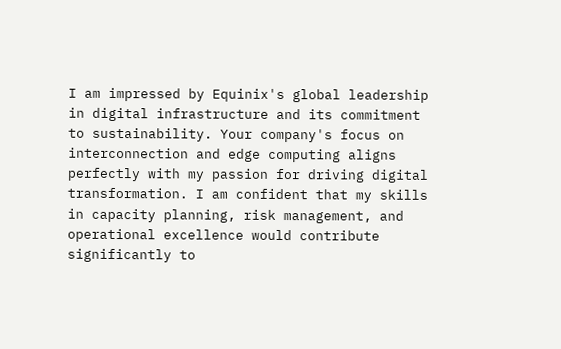I am impressed by Equinix's global leadership in digital infrastructure and its commitment to sustainability. Your company's focus on interconnection and edge computing aligns perfectly with my passion for driving digital transformation. I am confident that my skills in capacity planning, risk management, and operational excellence would contribute significantly to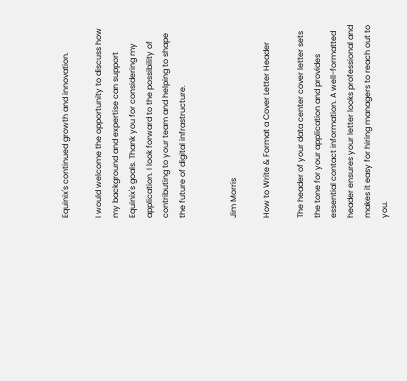Equinix's continued growth and innovation.

I would welcome the opportunity to discuss how my background and expertise can support Equinix's goals. Thank you for considering my application. I look forward to the possibility of contributing to your team and helping to shape the future of digital infrastructure.


Jim Morris

How to Write & Format a Cover Letter Header

The header of your data center cover letter sets the tone for your application and provides essential contact information. A well-formatted header ensures your letter looks professional and makes it easy for hiring managers to reach out to you.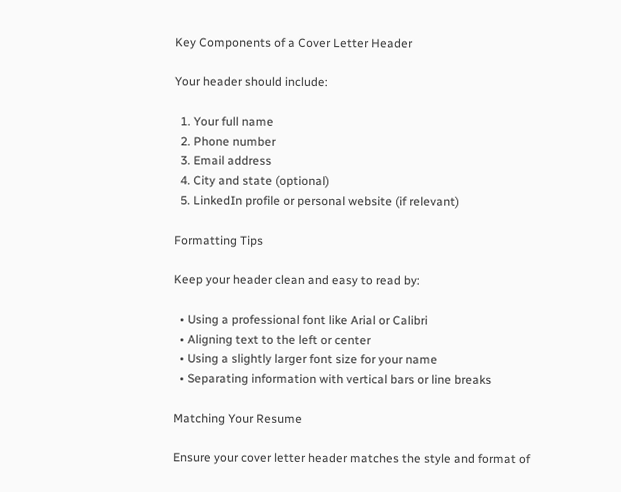Key Components of a Cover Letter Header

Your header should include:

  1. Your full name
  2. Phone number
  3. Email address
  4. City and state (optional)
  5. LinkedIn profile or personal website (if relevant)

Formatting Tips

Keep your header clean and easy to read by:

  • Using a professional font like Arial or Calibri
  • Aligning text to the left or center
  • Using a slightly larger font size for your name
  • Separating information with vertical bars or line breaks

Matching Your Resume

Ensure your cover letter header matches the style and format of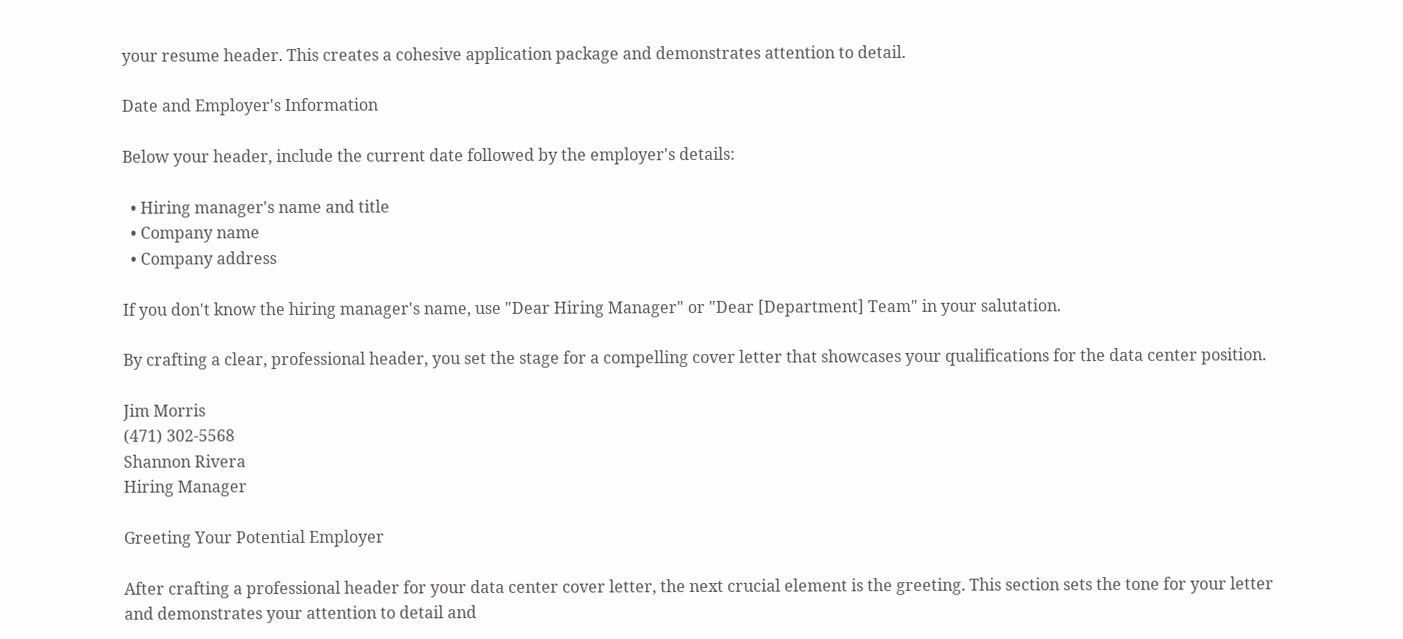your resume header. This creates a cohesive application package and demonstrates attention to detail.

Date and Employer's Information

Below your header, include the current date followed by the employer's details:

  • Hiring manager's name and title
  • Company name
  • Company address

If you don't know the hiring manager's name, use "Dear Hiring Manager" or "Dear [Department] Team" in your salutation.

By crafting a clear, professional header, you set the stage for a compelling cover letter that showcases your qualifications for the data center position.

Jim Morris
(471) 302-5568
Shannon Rivera
Hiring Manager

Greeting Your Potential Employer

After crafting a professional header for your data center cover letter, the next crucial element is the greeting. This section sets the tone for your letter and demonstrates your attention to detail and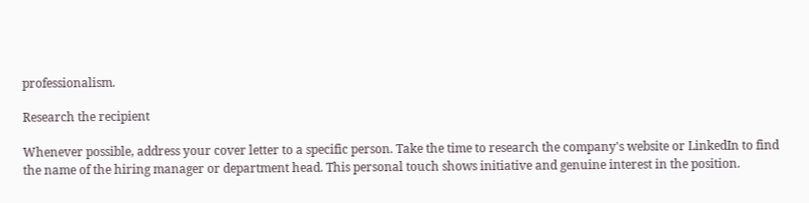professionalism.

Research the recipient

Whenever possible, address your cover letter to a specific person. Take the time to research the company's website or LinkedIn to find the name of the hiring manager or department head. This personal touch shows initiative and genuine interest in the position.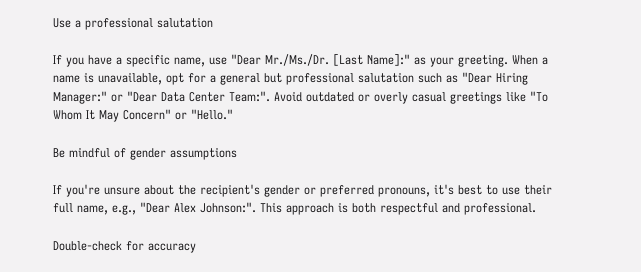Use a professional salutation

If you have a specific name, use "Dear Mr./Ms./Dr. [Last Name]:" as your greeting. When a name is unavailable, opt for a general but professional salutation such as "Dear Hiring Manager:" or "Dear Data Center Team:". Avoid outdated or overly casual greetings like "To Whom It May Concern" or "Hello."

Be mindful of gender assumptions

If you're unsure about the recipient's gender or preferred pronouns, it's best to use their full name, e.g., "Dear Alex Johnson:". This approach is both respectful and professional.

Double-check for accuracy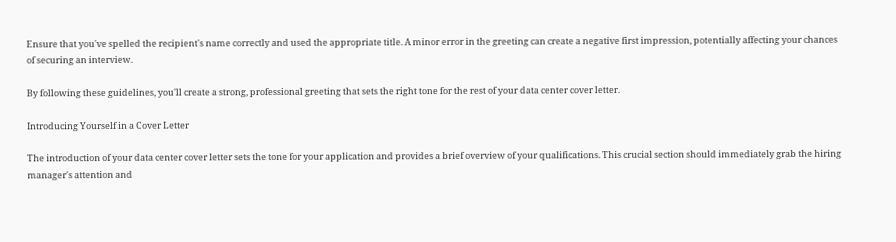Ensure that you've spelled the recipient's name correctly and used the appropriate title. A minor error in the greeting can create a negative first impression, potentially affecting your chances of securing an interview.

By following these guidelines, you'll create a strong, professional greeting that sets the right tone for the rest of your data center cover letter.

Introducing Yourself in a Cover Letter

The introduction of your data center cover letter sets the tone for your application and provides a brief overview of your qualifications. This crucial section should immediately grab the hiring manager's attention and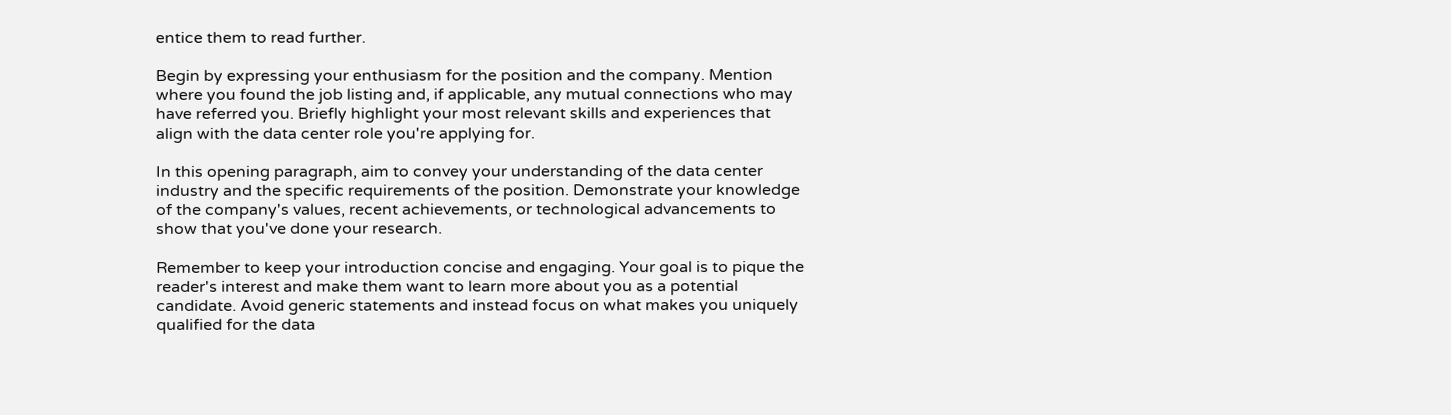entice them to read further.

Begin by expressing your enthusiasm for the position and the company. Mention where you found the job listing and, if applicable, any mutual connections who may have referred you. Briefly highlight your most relevant skills and experiences that align with the data center role you're applying for.

In this opening paragraph, aim to convey your understanding of the data center industry and the specific requirements of the position. Demonstrate your knowledge of the company's values, recent achievements, or technological advancements to show that you've done your research.

Remember to keep your introduction concise and engaging. Your goal is to pique the reader's interest and make them want to learn more about you as a potential candidate. Avoid generic statements and instead focus on what makes you uniquely qualified for the data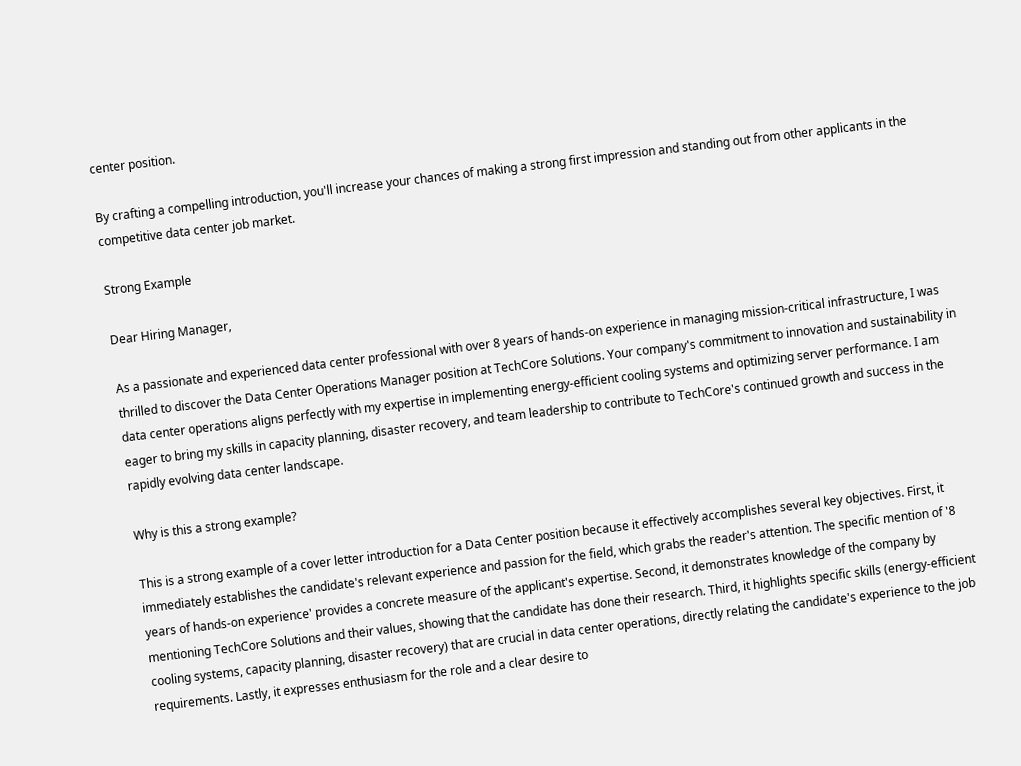center position.

By crafting a compelling introduction, you'll increase your chances of making a strong first impression and standing out from other applicants in the competitive data center job market.

Strong Example

Dear Hiring Manager,

As a passionate and experienced data center professional with over 8 years of hands-on experience in managing mission-critical infrastructure, I was thrilled to discover the Data Center Operations Manager position at TechCore Solutions. Your company's commitment to innovation and sustainability in data center operations aligns perfectly with my expertise in implementing energy-efficient cooling systems and optimizing server performance. I am eager to bring my skills in capacity planning, disaster recovery, and team leadership to contribute to TechCore's continued growth and success in the rapidly evolving data center landscape.

Why is this a strong example?

This is a strong example of a cover letter introduction for a Data Center position because it effectively accomplishes several key objectives. First, it immediately establishes the candidate's relevant experience and passion for the field, which grabs the reader's attention. The specific mention of '8 years of hands-on experience' provides a concrete measure of the applicant's expertise. Second, it demonstrates knowledge of the company by mentioning TechCore Solutions and their values, showing that the candidate has done their research. Third, it highlights specific skills (energy-efficient cooling systems, capacity planning, disaster recovery) that are crucial in data center operations, directly relating the candidate's experience to the job requirements. Lastly, it expresses enthusiasm for the role and a clear desire to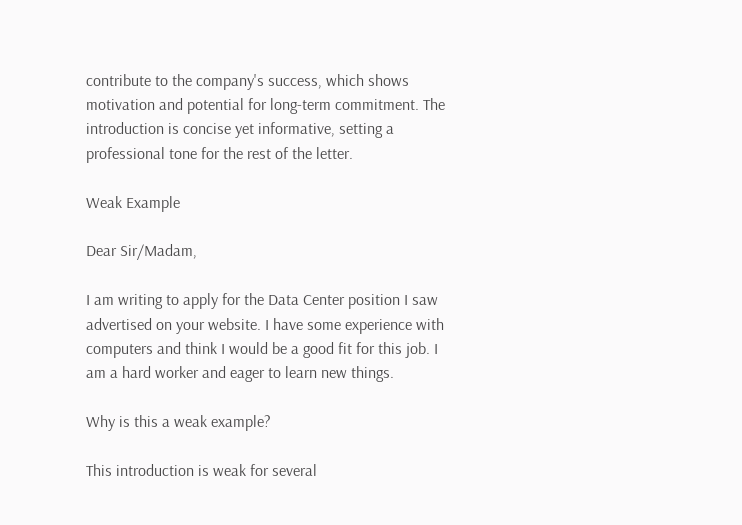contribute to the company's success, which shows motivation and potential for long-term commitment. The introduction is concise yet informative, setting a professional tone for the rest of the letter.

Weak Example

Dear Sir/Madam,

I am writing to apply for the Data Center position I saw advertised on your website. I have some experience with computers and think I would be a good fit for this job. I am a hard worker and eager to learn new things.

Why is this a weak example?

This introduction is weak for several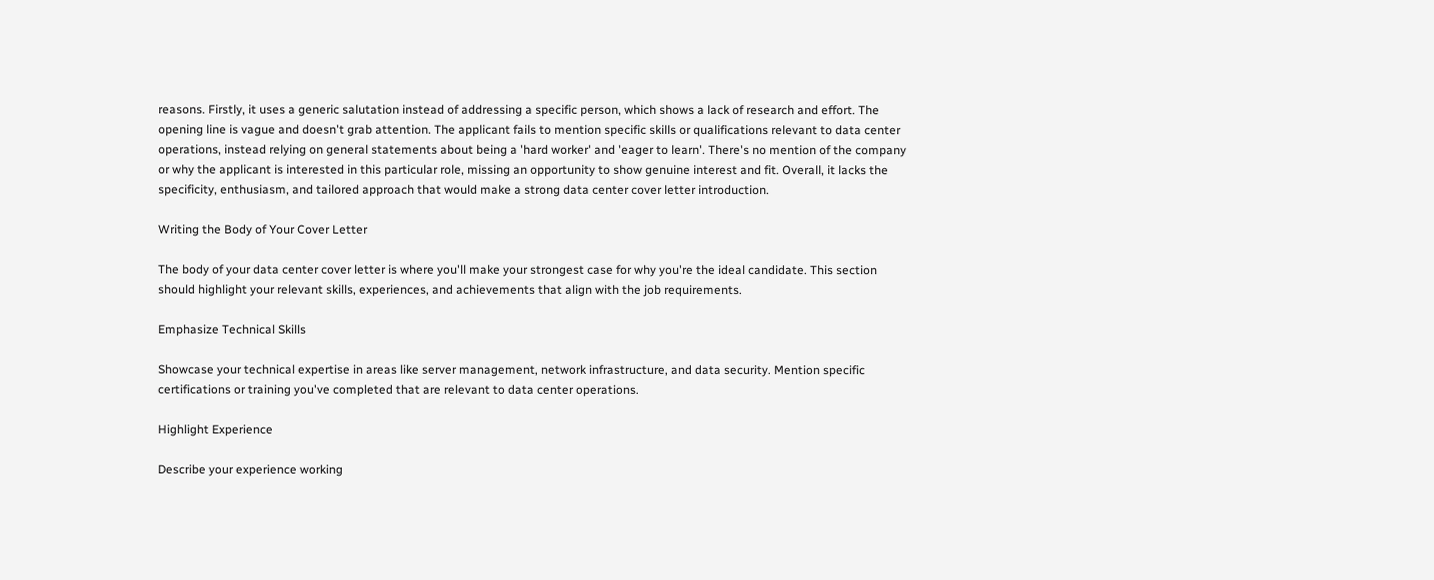reasons. Firstly, it uses a generic salutation instead of addressing a specific person, which shows a lack of research and effort. The opening line is vague and doesn't grab attention. The applicant fails to mention specific skills or qualifications relevant to data center operations, instead relying on general statements about being a 'hard worker' and 'eager to learn'. There's no mention of the company or why the applicant is interested in this particular role, missing an opportunity to show genuine interest and fit. Overall, it lacks the specificity, enthusiasm, and tailored approach that would make a strong data center cover letter introduction.

Writing the Body of Your Cover Letter

The body of your data center cover letter is where you'll make your strongest case for why you're the ideal candidate. This section should highlight your relevant skills, experiences, and achievements that align with the job requirements.

Emphasize Technical Skills

Showcase your technical expertise in areas like server management, network infrastructure, and data security. Mention specific certifications or training you've completed that are relevant to data center operations.

Highlight Experience

Describe your experience working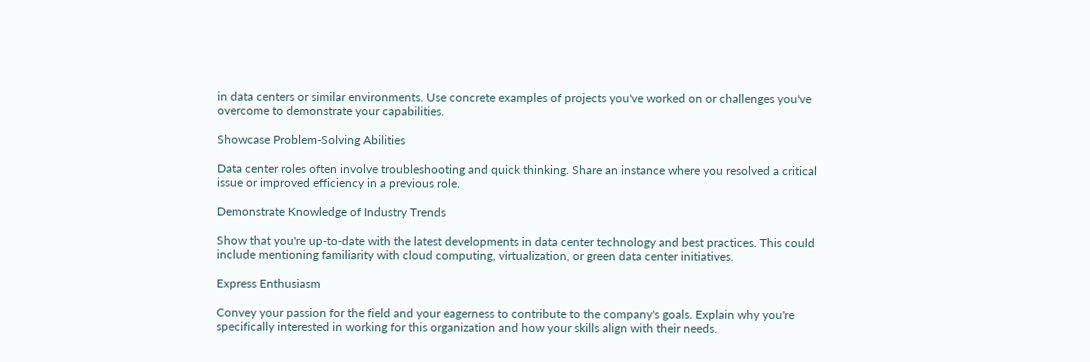in data centers or similar environments. Use concrete examples of projects you've worked on or challenges you've overcome to demonstrate your capabilities.

Showcase Problem-Solving Abilities

Data center roles often involve troubleshooting and quick thinking. Share an instance where you resolved a critical issue or improved efficiency in a previous role.

Demonstrate Knowledge of Industry Trends

Show that you're up-to-date with the latest developments in data center technology and best practices. This could include mentioning familiarity with cloud computing, virtualization, or green data center initiatives.

Express Enthusiasm

Convey your passion for the field and your eagerness to contribute to the company's goals. Explain why you're specifically interested in working for this organization and how your skills align with their needs.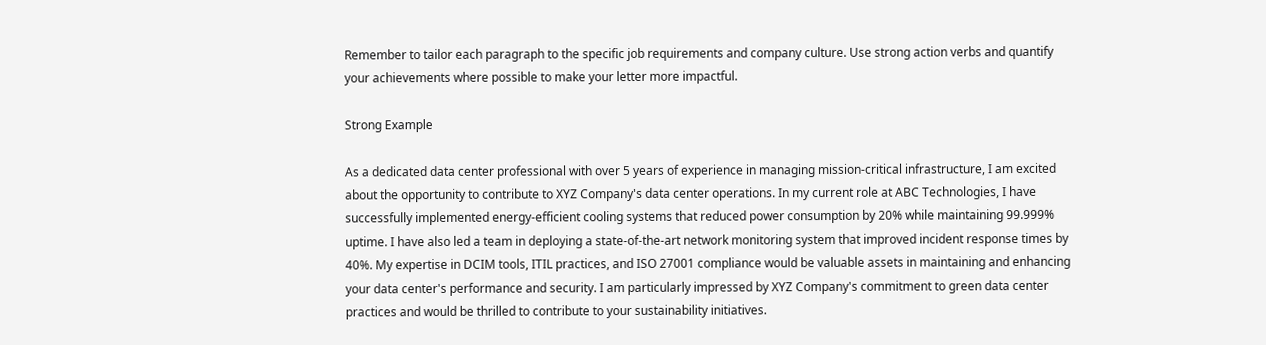Remember to tailor each paragraph to the specific job requirements and company culture. Use strong action verbs and quantify your achievements where possible to make your letter more impactful.

Strong Example

As a dedicated data center professional with over 5 years of experience in managing mission-critical infrastructure, I am excited about the opportunity to contribute to XYZ Company's data center operations. In my current role at ABC Technologies, I have successfully implemented energy-efficient cooling systems that reduced power consumption by 20% while maintaining 99.999% uptime. I have also led a team in deploying a state-of-the-art network monitoring system that improved incident response times by 40%. My expertise in DCIM tools, ITIL practices, and ISO 27001 compliance would be valuable assets in maintaining and enhancing your data center's performance and security. I am particularly impressed by XYZ Company's commitment to green data center practices and would be thrilled to contribute to your sustainability initiatives.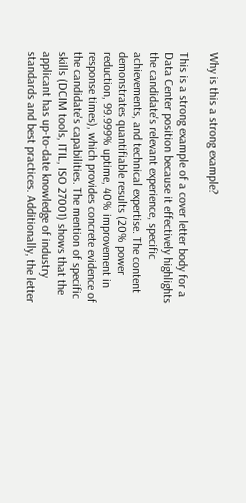Why is this a strong example?

This is a strong example of a cover letter body for a Data Center position because it effectively highlights the candidate's relevant experience, specific achievements, and technical expertise. The content demonstrates quantifiable results (20% power reduction, 99.999% uptime, 40% improvement in response times), which provides concrete evidence of the candidate's capabilities. The mention of specific skills (DCIM tools, ITIL, ISO 27001) shows that the applicant has up-to-date knowledge of industry standards and best practices. Additionally, the letter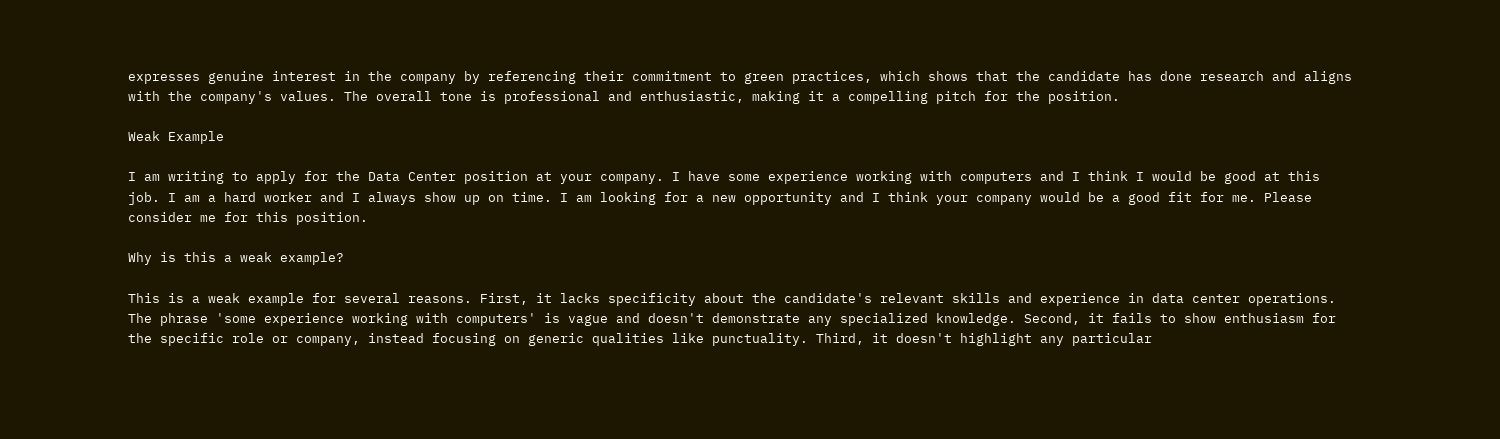expresses genuine interest in the company by referencing their commitment to green practices, which shows that the candidate has done research and aligns with the company's values. The overall tone is professional and enthusiastic, making it a compelling pitch for the position.

Weak Example

I am writing to apply for the Data Center position at your company. I have some experience working with computers and I think I would be good at this job. I am a hard worker and I always show up on time. I am looking for a new opportunity and I think your company would be a good fit for me. Please consider me for this position.

Why is this a weak example?

This is a weak example for several reasons. First, it lacks specificity about the candidate's relevant skills and experience in data center operations. The phrase 'some experience working with computers' is vague and doesn't demonstrate any specialized knowledge. Second, it fails to show enthusiasm for the specific role or company, instead focusing on generic qualities like punctuality. Third, it doesn't highlight any particular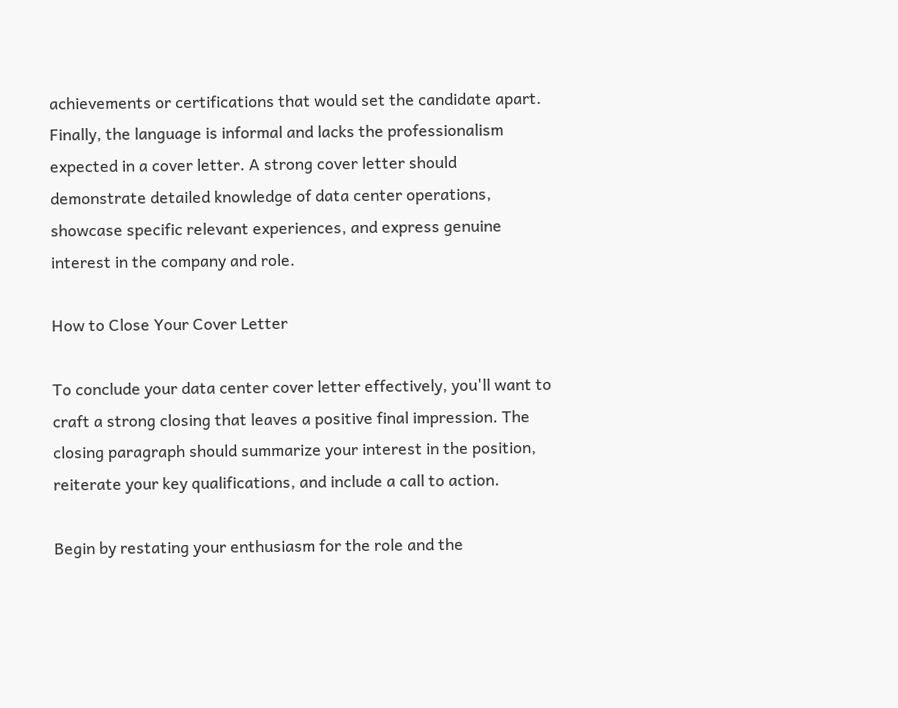achievements or certifications that would set the candidate apart. Finally, the language is informal and lacks the professionalism expected in a cover letter. A strong cover letter should demonstrate detailed knowledge of data center operations, showcase specific relevant experiences, and express genuine interest in the company and role.

How to Close Your Cover Letter

To conclude your data center cover letter effectively, you'll want to craft a strong closing that leaves a positive final impression. The closing paragraph should summarize your interest in the position, reiterate your key qualifications, and include a call to action.

Begin by restating your enthusiasm for the role and the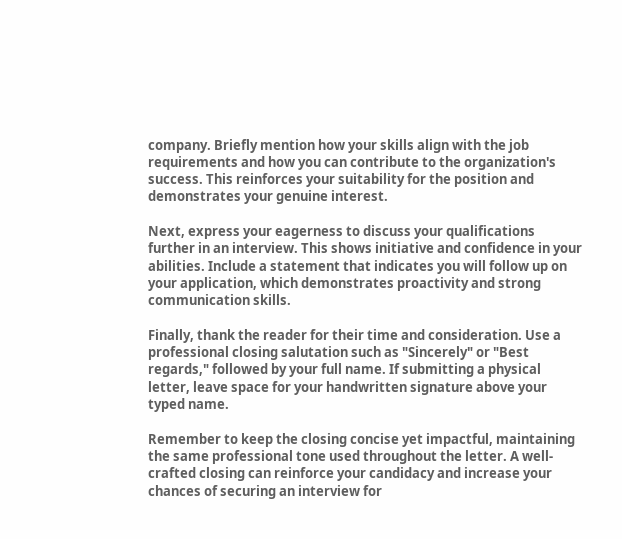company. Briefly mention how your skills align with the job requirements and how you can contribute to the organization's success. This reinforces your suitability for the position and demonstrates your genuine interest.

Next, express your eagerness to discuss your qualifications further in an interview. This shows initiative and confidence in your abilities. Include a statement that indicates you will follow up on your application, which demonstrates proactivity and strong communication skills.

Finally, thank the reader for their time and consideration. Use a professional closing salutation such as "Sincerely" or "Best regards," followed by your full name. If submitting a physical letter, leave space for your handwritten signature above your typed name.

Remember to keep the closing concise yet impactful, maintaining the same professional tone used throughout the letter. A well-crafted closing can reinforce your candidacy and increase your chances of securing an interview for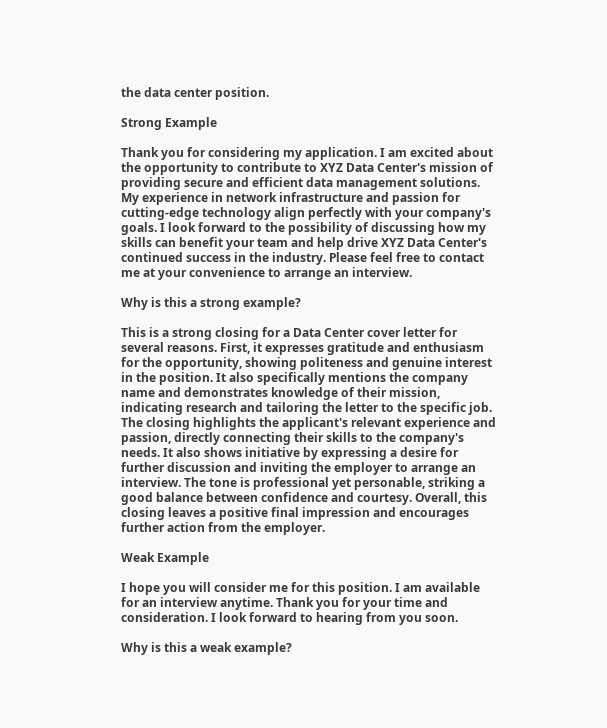the data center position.

Strong Example

Thank you for considering my application. I am excited about the opportunity to contribute to XYZ Data Center's mission of providing secure and efficient data management solutions. My experience in network infrastructure and passion for cutting-edge technology align perfectly with your company's goals. I look forward to the possibility of discussing how my skills can benefit your team and help drive XYZ Data Center's continued success in the industry. Please feel free to contact me at your convenience to arrange an interview.

Why is this a strong example?

This is a strong closing for a Data Center cover letter for several reasons. First, it expresses gratitude and enthusiasm for the opportunity, showing politeness and genuine interest in the position. It also specifically mentions the company name and demonstrates knowledge of their mission, indicating research and tailoring the letter to the specific job. The closing highlights the applicant's relevant experience and passion, directly connecting their skills to the company's needs. It also shows initiative by expressing a desire for further discussion and inviting the employer to arrange an interview. The tone is professional yet personable, striking a good balance between confidence and courtesy. Overall, this closing leaves a positive final impression and encourages further action from the employer.

Weak Example

I hope you will consider me for this position. I am available for an interview anytime. Thank you for your time and consideration. I look forward to hearing from you soon.

Why is this a weak example?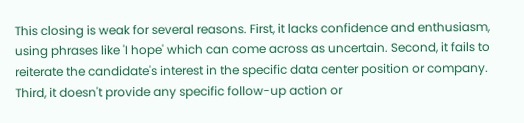This closing is weak for several reasons. First, it lacks confidence and enthusiasm, using phrases like 'I hope' which can come across as uncertain. Second, it fails to reiterate the candidate's interest in the specific data center position or company. Third, it doesn't provide any specific follow-up action or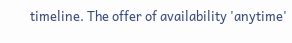timeline. The offer of availability 'anytime'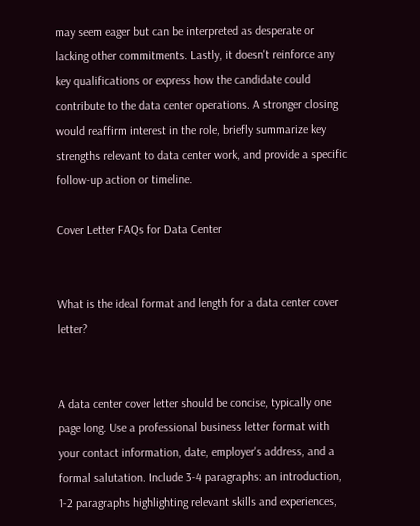may seem eager but can be interpreted as desperate or lacking other commitments. Lastly, it doesn't reinforce any key qualifications or express how the candidate could contribute to the data center operations. A stronger closing would reaffirm interest in the role, briefly summarize key strengths relevant to data center work, and provide a specific follow-up action or timeline.

Cover Letter FAQs for Data Center


What is the ideal format and length for a data center cover letter?


A data center cover letter should be concise, typically one page long. Use a professional business letter format with your contact information, date, employer's address, and a formal salutation. Include 3-4 paragraphs: an introduction, 1-2 paragraphs highlighting relevant skills and experiences,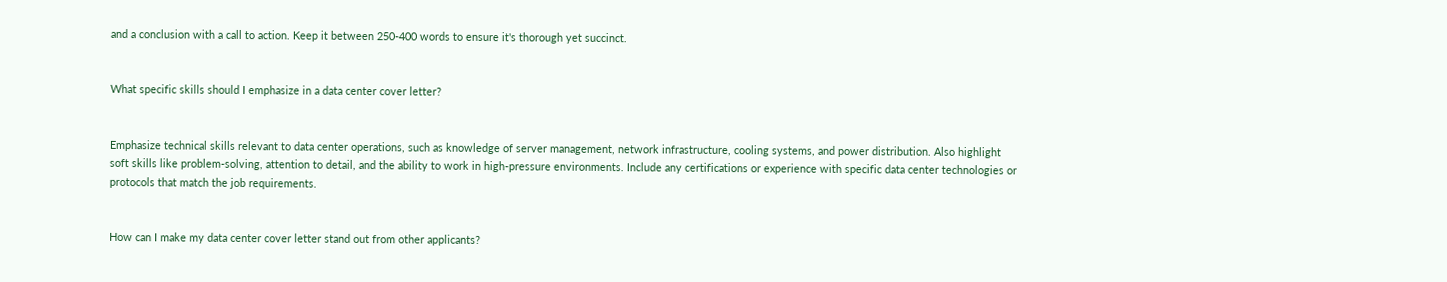and a conclusion with a call to action. Keep it between 250-400 words to ensure it's thorough yet succinct.


What specific skills should I emphasize in a data center cover letter?


Emphasize technical skills relevant to data center operations, such as knowledge of server management, network infrastructure, cooling systems, and power distribution. Also highlight soft skills like problem-solving, attention to detail, and the ability to work in high-pressure environments. Include any certifications or experience with specific data center technologies or protocols that match the job requirements.


How can I make my data center cover letter stand out from other applicants?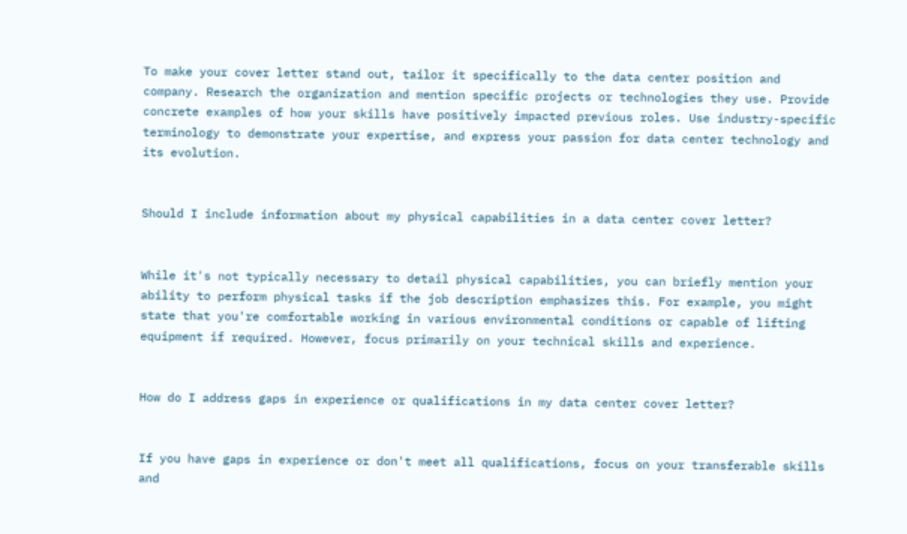To make your cover letter stand out, tailor it specifically to the data center position and company. Research the organization and mention specific projects or technologies they use. Provide concrete examples of how your skills have positively impacted previous roles. Use industry-specific terminology to demonstrate your expertise, and express your passion for data center technology and its evolution.


Should I include information about my physical capabilities in a data center cover letter?


While it's not typically necessary to detail physical capabilities, you can briefly mention your ability to perform physical tasks if the job description emphasizes this. For example, you might state that you're comfortable working in various environmental conditions or capable of lifting equipment if required. However, focus primarily on your technical skills and experience.


How do I address gaps in experience or qualifications in my data center cover letter?


If you have gaps in experience or don't meet all qualifications, focus on your transferable skills and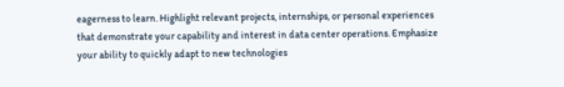eagerness to learn. Highlight relevant projects, internships, or personal experiences that demonstrate your capability and interest in data center operations. Emphasize your ability to quickly adapt to new technologies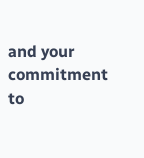and your commitment to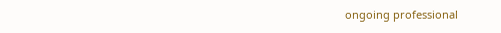ongoing professional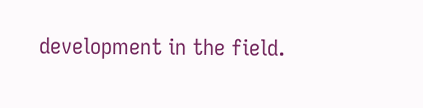development in the field.